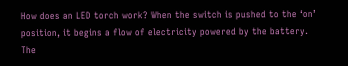How does an LED torch work? When the switch is pushed to the ‘on’ position, it begins a flow of electricity powered by the battery. The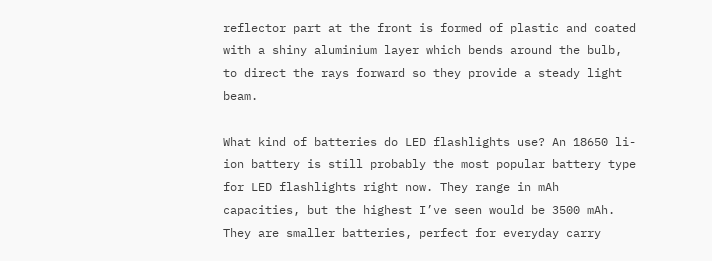reflector part at the front is formed of plastic and coated with a shiny aluminium layer which bends around the bulb, to direct the rays forward so they provide a steady light beam.

What kind of batteries do LED flashlights use? An 18650 li-ion battery is still probably the most popular battery type for LED flashlights right now. They range in mAh capacities, but the highest I’ve seen would be 3500 mAh. They are smaller batteries, perfect for everyday carry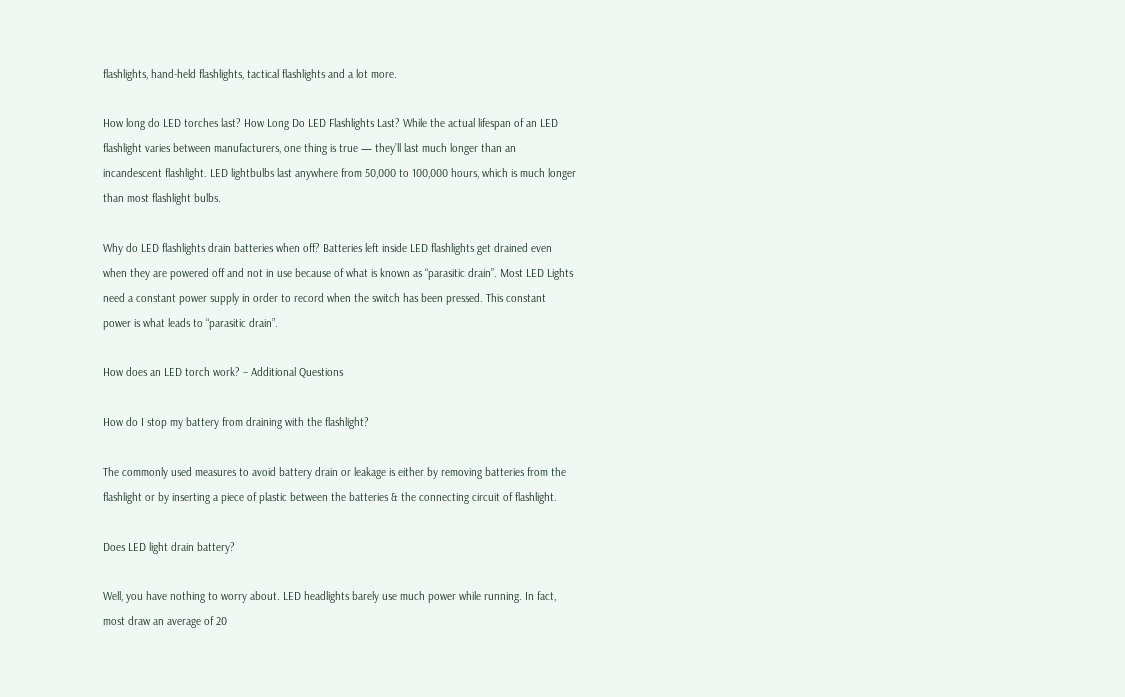flashlights, hand-held flashlights, tactical flashlights and a lot more.

How long do LED torches last? How Long Do LED Flashlights Last? While the actual lifespan of an LED flashlight varies between manufacturers, one thing is true — they’ll last much longer than an incandescent flashlight. LED lightbulbs last anywhere from 50,000 to 100,000 hours, which is much longer than most flashlight bulbs.

Why do LED flashlights drain batteries when off? Batteries left inside LED flashlights get drained even when they are powered off and not in use because of what is known as “parasitic drain”. Most LED Lights need a constant power supply in order to record when the switch has been pressed. This constant power is what leads to “parasitic drain”.

How does an LED torch work? – Additional Questions

How do I stop my battery from draining with the flashlight?

The commonly used measures to avoid battery drain or leakage is either by removing batteries from the flashlight or by inserting a piece of plastic between the batteries & the connecting circuit of flashlight.

Does LED light drain battery?

Well, you have nothing to worry about. LED headlights barely use much power while running. In fact, most draw an average of 20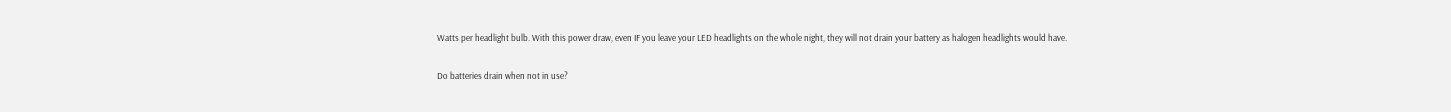Watts per headlight bulb. With this power draw, even IF you leave your LED headlights on the whole night, they will not drain your battery as halogen headlights would have.

Do batteries drain when not in use?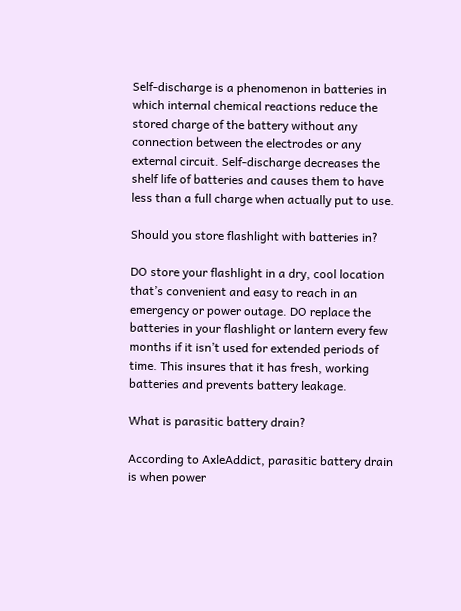Self-discharge is a phenomenon in batteries in which internal chemical reactions reduce the stored charge of the battery without any connection between the electrodes or any external circuit. Self-discharge decreases the shelf life of batteries and causes them to have less than a full charge when actually put to use.

Should you store flashlight with batteries in?

DO store your flashlight in a dry, cool location that’s convenient and easy to reach in an emergency or power outage. DO replace the batteries in your flashlight or lantern every few months if it isn’t used for extended periods of time. This insures that it has fresh, working batteries and prevents battery leakage.

What is parasitic battery drain?

According to AxleAddict, parasitic battery drain is when power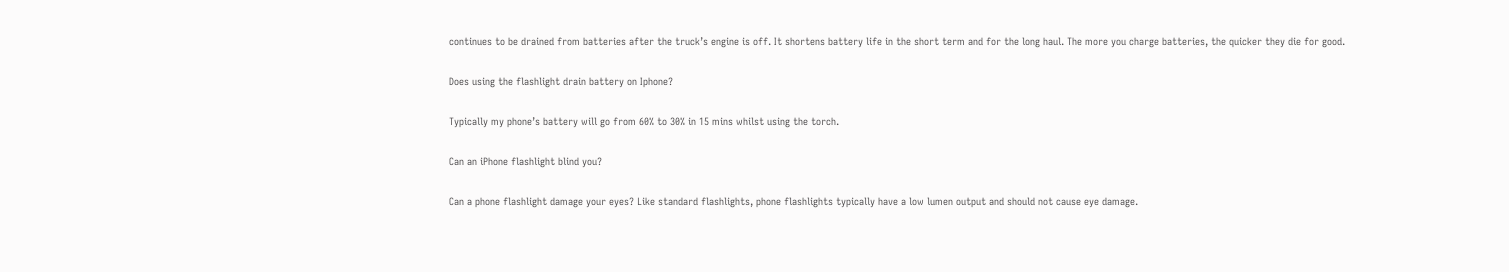continues to be drained from batteries after the truck’s engine is off. It shortens battery life in the short term and for the long haul. The more you charge batteries, the quicker they die for good.

Does using the flashlight drain battery on Iphone?

Typically my phone’s battery will go from 60% to 30% in 15 mins whilst using the torch.

Can an iPhone flashlight blind you?

Can a phone flashlight damage your eyes? Like standard flashlights, phone flashlights typically have a low lumen output and should not cause eye damage.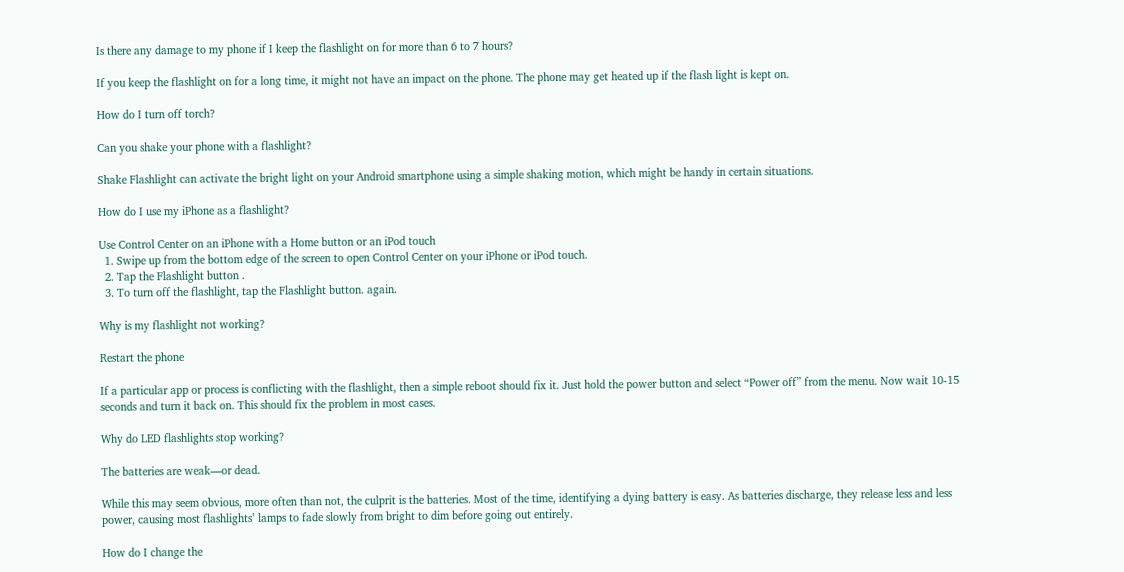Is there any damage to my phone if I keep the flashlight on for more than 6 to 7 hours?

If you keep the flashlight on for a long time, it might not have an impact on the phone. The phone may get heated up if the flash light is kept on.

How do I turn off torch?

Can you shake your phone with a flashlight?

Shake Flashlight can activate the bright light on your Android smartphone using a simple shaking motion, which might be handy in certain situations.

How do I use my iPhone as a flashlight?

Use Control Center on an iPhone with a Home button or an iPod touch
  1. Swipe up from the bottom edge of the screen to open Control Center on your iPhone or iPod touch.
  2. Tap the Flashlight button .
  3. To turn off the flashlight, tap the Flashlight button. again.

Why is my flashlight not working?

Restart the phone

If a particular app or process is conflicting with the flashlight, then a simple reboot should fix it. Just hold the power button and select “Power off” from the menu. Now wait 10-15 seconds and turn it back on. This should fix the problem in most cases.

Why do LED flashlights stop working?

The batteries are weak—or dead.

While this may seem obvious, more often than not, the culprit is the batteries. Most of the time, identifying a dying battery is easy. As batteries discharge, they release less and less power, causing most flashlights’ lamps to fade slowly from bright to dim before going out entirely.

How do I change the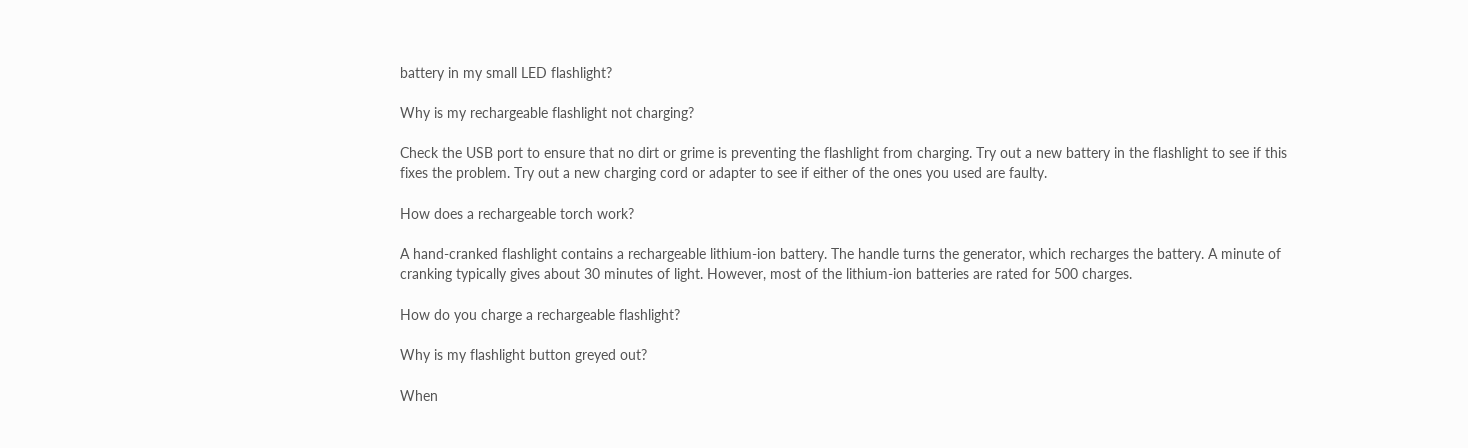battery in my small LED flashlight?

Why is my rechargeable flashlight not charging?

Check the USB port to ensure that no dirt or grime is preventing the flashlight from charging. Try out a new battery in the flashlight to see if this fixes the problem. Try out a new charging cord or adapter to see if either of the ones you used are faulty.

How does a rechargeable torch work?

A hand-cranked flashlight contains a rechargeable lithium-ion battery. The handle turns the generator, which recharges the battery. A minute of cranking typically gives about 30 minutes of light. However, most of the lithium-ion batteries are rated for 500 charges.

How do you charge a rechargeable flashlight?

Why is my flashlight button greyed out?

When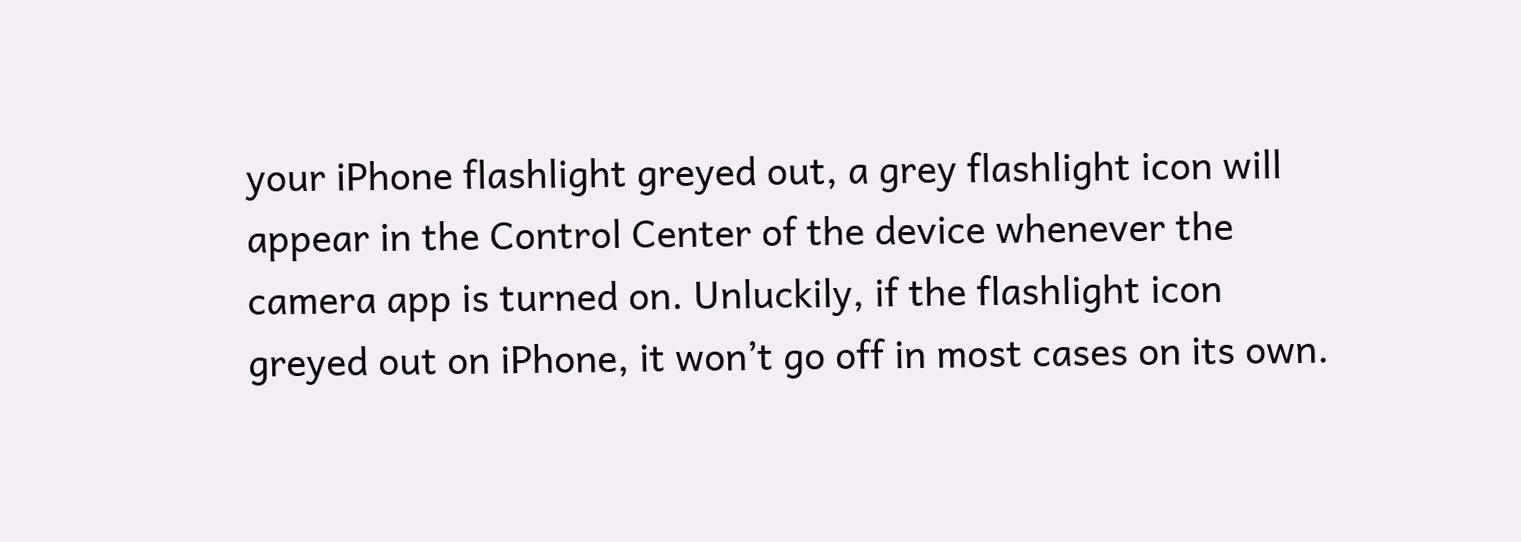your iPhone flashlight greyed out, a grey flashlight icon will appear in the Control Center of the device whenever the camera app is turned on. Unluckily, if the flashlight icon greyed out on iPhone, it won’t go off in most cases on its own.